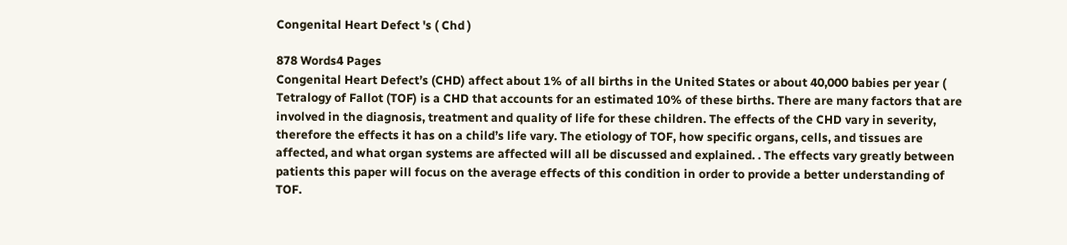Congenital Heart Defect 's ( Chd )

878 Words4 Pages
Congenital Heart Defect’s (CHD) affect about 1% of all births in the United States or about 40,000 babies per year ( Tetralogy of Fallot (TOF) is a CHD that accounts for an estimated 10% of these births. There are many factors that are involved in the diagnosis, treatment and quality of life for these children. The effects of the CHD vary in severity, therefore the effects it has on a child’s life vary. The etiology of TOF, how specific organs, cells, and tissues are affected, and what organ systems are affected will all be discussed and explained. . The effects vary greatly between patients this paper will focus on the average effects of this condition in order to provide a better understanding of TOF.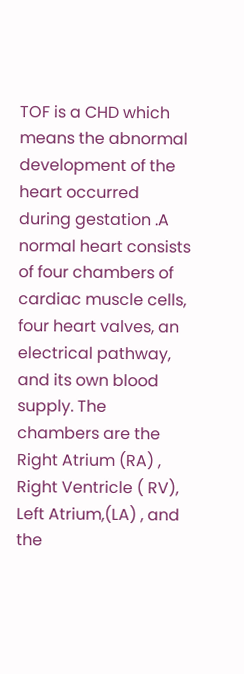TOF is a CHD which means the abnormal development of the heart occurred during gestation .A normal heart consists of four chambers of cardiac muscle cells, four heart valves, an electrical pathway, and its own blood supply. The chambers are the Right Atrium (RA) , Right Ventricle ( RV), Left Atrium,(LA) , and the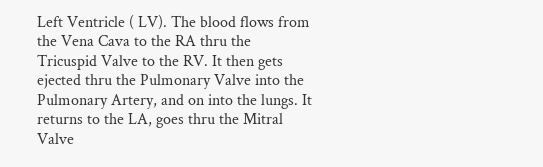Left Ventricle ( LV). The blood flows from the Vena Cava to the RA thru the Tricuspid Valve to the RV. It then gets ejected thru the Pulmonary Valve into the Pulmonary Artery, and on into the lungs. It returns to the LA, goes thru the Mitral Valve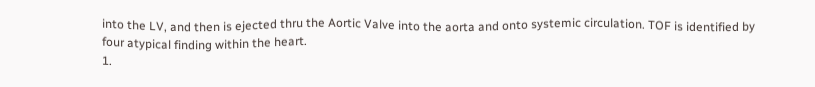into the LV, and then is ejected thru the Aortic Valve into the aorta and onto systemic circulation. TOF is identified by four atypical finding within the heart.
1.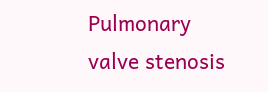Pulmonary valve stenosis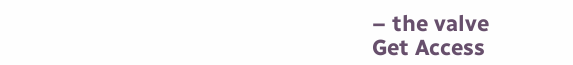– the valve
Get Access